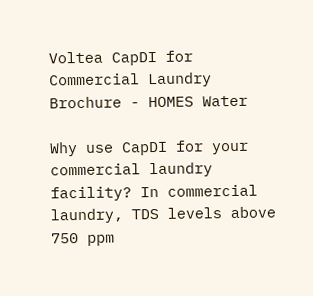Voltea CapDI for Commercial Laundry Brochure - HOMES Water

Why use CapDI for your commercial laundry facility? In commercial laundry, TDS levels above 750 ppm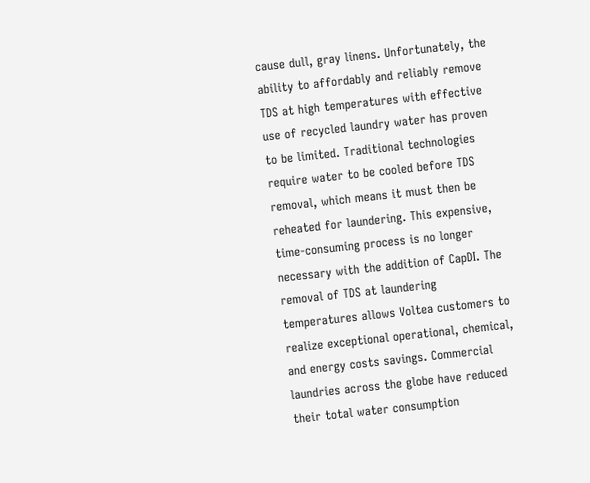cause dull, gray linens. Unfortunately, the ability to affordably and reliably remove TDS at high temperatures with effective use of recycled laundry water has proven to be limited. Traditional technologies require water to be cooled before TDS removal, which means it must then be reheated for laundering. This expensive, time-consuming process is no longer necessary with the addition of CapDI. The removal of TDS at laundering temperatures allows Voltea customers to realize exceptional operational, chemical, and energy costs savings. Commercial laundries across the globe have reduced their total water consumption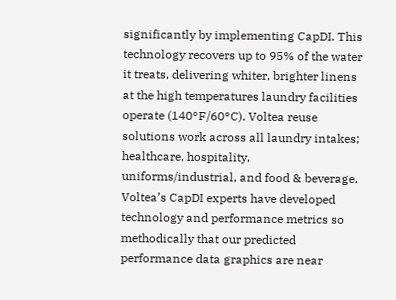significantly by implementing CapDI. This technology recovers up to 95% of the water it treats, delivering whiter, brighter linens at the high temperatures laundry facilities operate (140°F/60°C). Voltea reuse solutions work across all laundry intakes; healthcare, hospitality, uniforms/industrial, and food & beverage. Voltea’s CapDI experts have developed technology and performance metrics so methodically that our predicted performance data graphics are near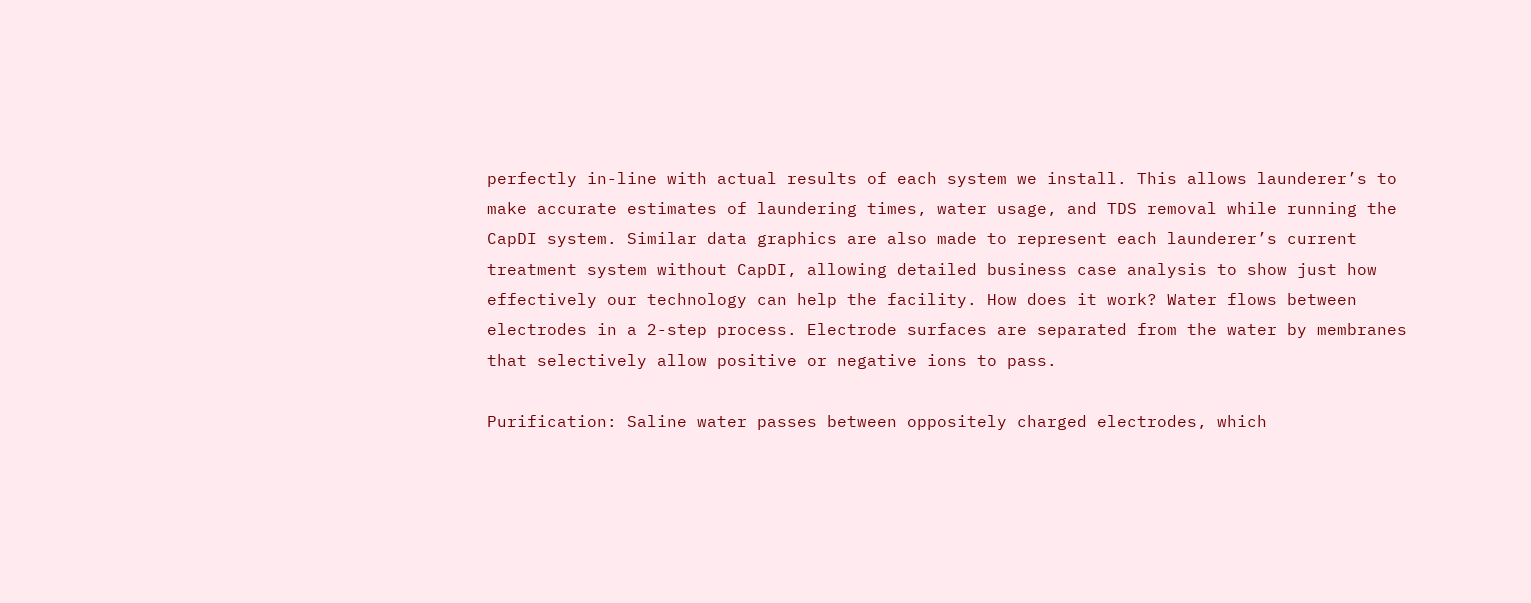perfectly in-line with actual results of each system we install. This allows launderer’s to make accurate estimates of laundering times, water usage, and TDS removal while running the CapDI system. Similar data graphics are also made to represent each launderer’s current treatment system without CapDI, allowing detailed business case analysis to show just how effectively our technology can help the facility. How does it work? Water flows between electrodes in a 2-step process. Electrode surfaces are separated from the water by membranes that selectively allow positive or negative ions to pass.

Purification: Saline water passes between oppositely charged electrodes, which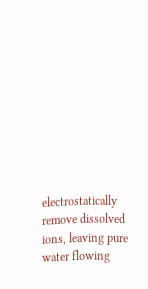electrostatically remove dissolved ions, leaving pure water flowing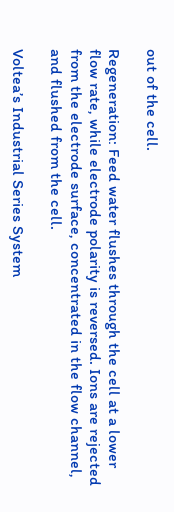out of the cell.

Regeneration: Feed water flushes through the cell at a lower flow rate, while electrode polarity is reversed. Ions are rejected from the electrode surface, concentrated in the flow channel, and flushed from the cell.

Voltea’s Industrial Series System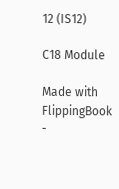12 (IS12)

C18 Module

Made with FlippingBook -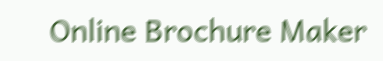Online Brochure Maker